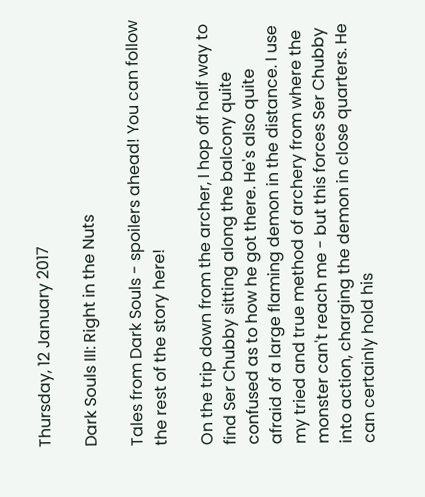Thursday, 12 January 2017

Dark Souls III: Right in the Nuts

Tales from Dark Souls - spoilers ahead! You can follow the rest of the story here!

On the trip down from the archer, I hop off half way to find Ser Chubby sitting along the balcony quite confused as to how he got there. He's also quite afraid of a large flaming demon in the distance. I use my tried and true method of archery from where the monster can't reach me - but this forces Ser Chubby into action, charging the demon in close quarters. He can certainly hold his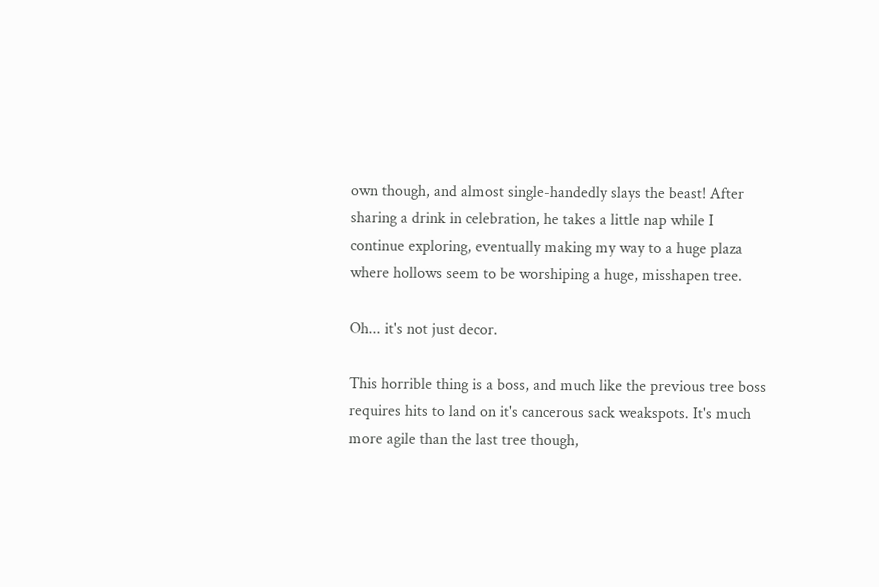own though, and almost single-handedly slays the beast! After sharing a drink in celebration, he takes a little nap while I continue exploring, eventually making my way to a huge plaza where hollows seem to be worshiping a huge, misshapen tree.

Oh... it's not just decor.

This horrible thing is a boss, and much like the previous tree boss requires hits to land on it's cancerous sack weakspots. It's much more agile than the last tree though,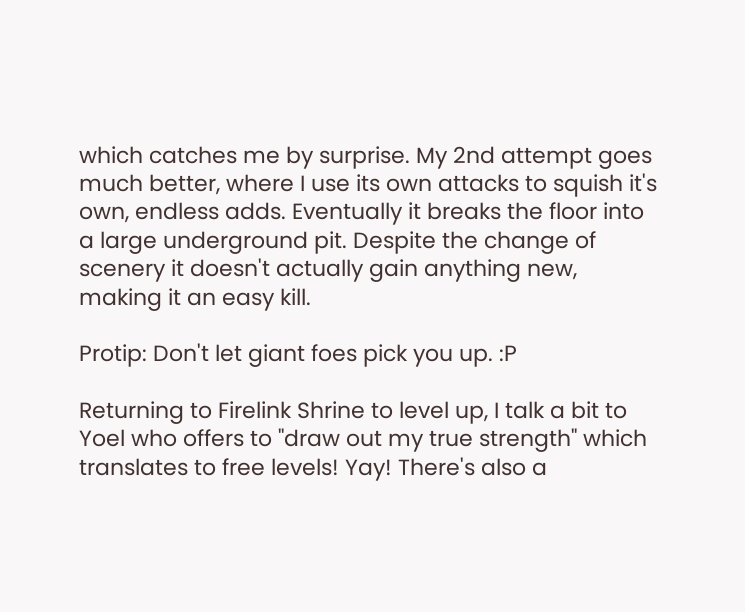which catches me by surprise. My 2nd attempt goes much better, where I use its own attacks to squish it's own, endless adds. Eventually it breaks the floor into a large underground pit. Despite the change of scenery it doesn't actually gain anything new, making it an easy kill.

Protip: Don't let giant foes pick you up. :P

Returning to Firelink Shrine to level up, I talk a bit to Yoel who offers to "draw out my true strength" which translates to free levels! Yay! There's also a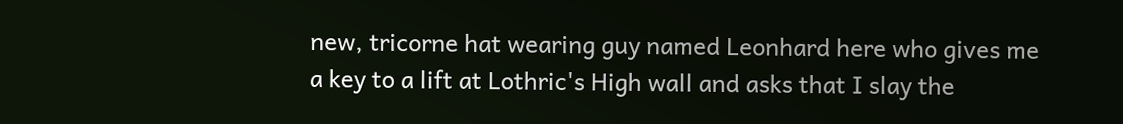new, tricorne hat wearing guy named Leonhard here who gives me a key to a lift at Lothric's High wall and asks that I slay the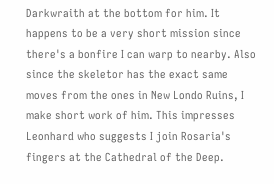Darkwraith at the bottom for him. It happens to be a very short mission since there's a bonfire I can warp to nearby. Also since the skeletor has the exact same moves from the ones in New Londo Ruins, I make short work of him. This impresses Leonhard who suggests I join Rosaria's fingers at the Cathedral of the Deep.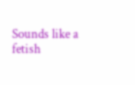Sounds like a fetish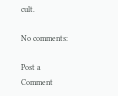cult.

No comments:

Post a Comment